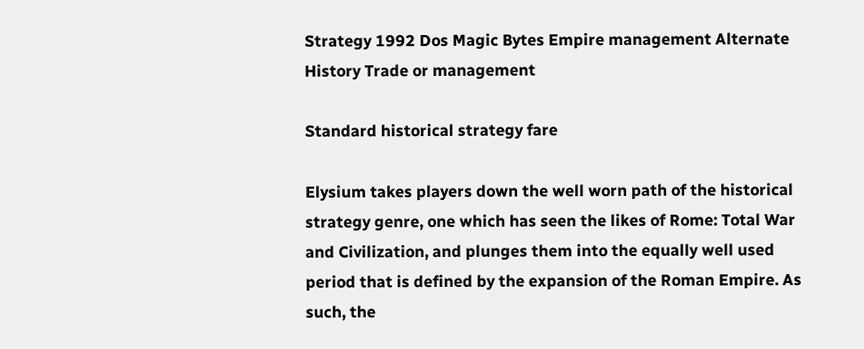Strategy 1992 Dos Magic Bytes Empire management Alternate History Trade or management

Standard historical strategy fare

Elysium takes players down the well worn path of the historical strategy genre, one which has seen the likes of Rome: Total War and Civilization, and plunges them into the equally well used period that is defined by the expansion of the Roman Empire. As such, the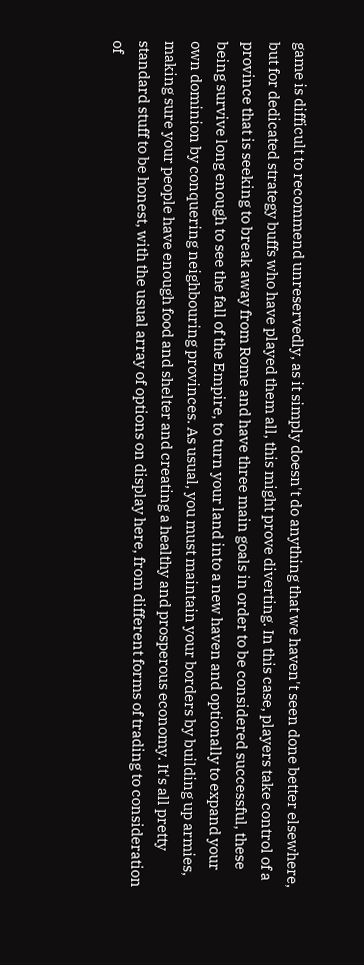game is difficult to recommend unreservedly, as it simply doesn't do anything that we haven't seen done better elsewhere, but for dedicated strategy buffs who have played them all, this might prove diverting. In this case, players take control of a province that is seeking to break away from Rome and have three main goals in order to be considered successful, these being survive long enough to see the fall of the Empire, to turn your land into a new haven and optionally to expand your own dominion by conquering neighbouring provinces. As usual, you must maintain your borders by building up armies, making sure your people have enough food and shelter and creating a healthy and prosperous economy. It's all pretty standard stuff to be honest, with the usual array of options on display here, from different forms of trading to consideration of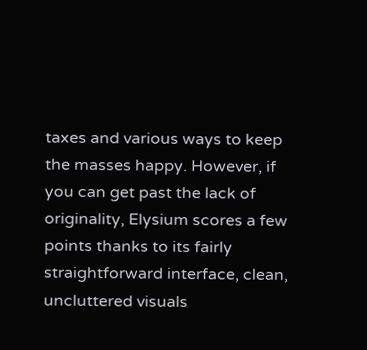taxes and various ways to keep the masses happy. However, if you can get past the lack of originality, Elysium scores a few points thanks to its fairly straightforward interface, clean, uncluttered visuals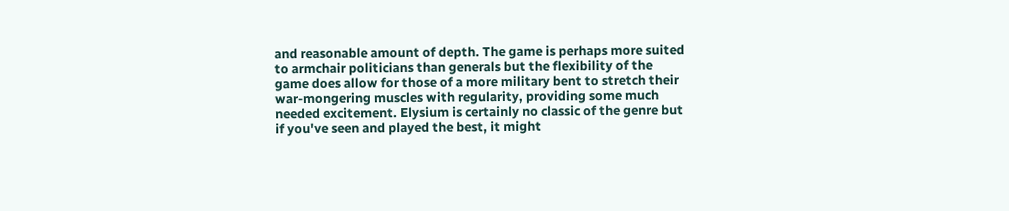and reasonable amount of depth. The game is perhaps more suited to armchair politicians than generals but the flexibility of the game does allow for those of a more military bent to stretch their war-mongering muscles with regularity, providing some much needed excitement. Elysium is certainly no classic of the genre but if you've seen and played the best, it might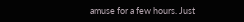amuse for a few hours. Just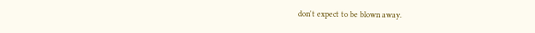don't expect to be blown away.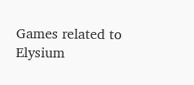Games related to Elysium